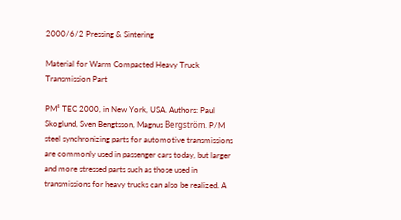2000/6/2 Pressing & Sintering

Material for Warm Compacted Heavy Truck Transmission Part

PM² TEC 2000, in New York, USA. Authors: Paul Skoglund, Sven Bengtsson, Magnus Bergström. P/M steel synchronizing parts for automotive transmissions are commonly used in passenger cars today, but larger and more stressed parts such as those used in transmissions for heavy trucks can also be realized. A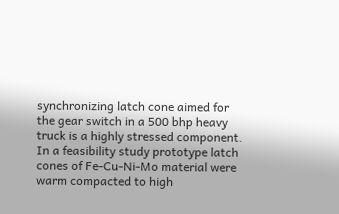synchronizing latch cone aimed for the gear switch in a 500 bhp heavy truck is a highly stressed component. In a feasibility study prototype latch cones of Fe-Cu-Ni-Mo material were warm compacted to high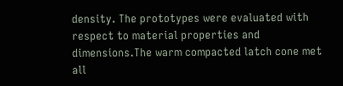density. The prototypes were evaluated with respect to material properties and dimensions.The warm compacted latch cone met all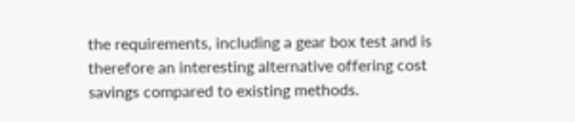the requirements, including a gear box test and is therefore an interesting alternative offering cost savings compared to existing methods.